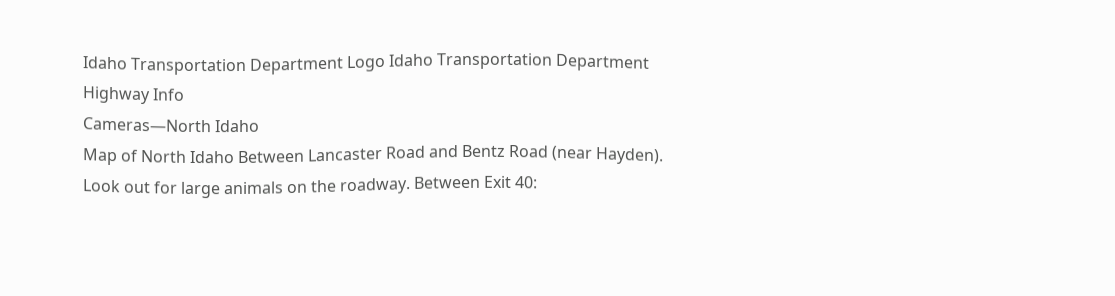Idaho Transportation Department Logo Idaho Transportation Department   Highway Info
Cameras—North Idaho
Map of North Idaho Between Lancaster Road and Bentz Road (near Hayden). Look out for large animals on the roadway. Between Exit 40: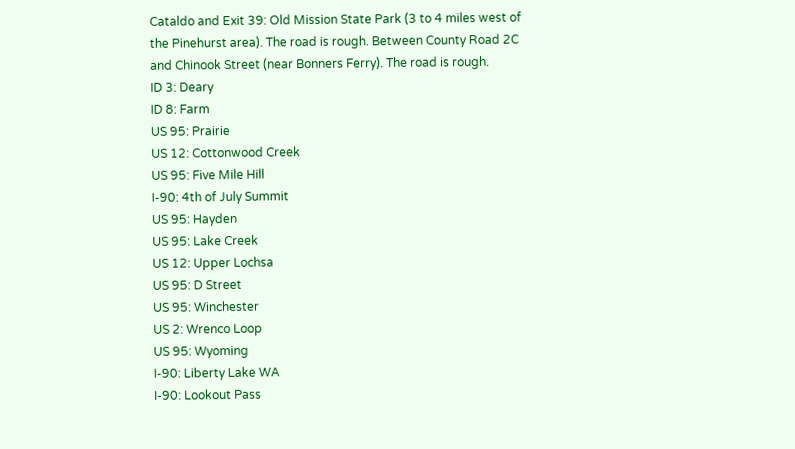Cataldo and Exit 39: Old Mission State Park (3 to 4 miles west of the Pinehurst area). The road is rough. Between County Road 2C and Chinook Street (near Bonners Ferry). The road is rough.
ID 3: Deary
ID 8: Farm
US 95: Prairie
US 12: Cottonwood Creek
US 95: Five Mile Hill
I-90: 4th of July Summit
US 95: Hayden
US 95: Lake Creek
US 12: Upper Lochsa
US 95: D Street
US 95: Winchester
US 2: Wrenco Loop
US 95: Wyoming
I-90: Liberty Lake WA
I-90: Lookout Pass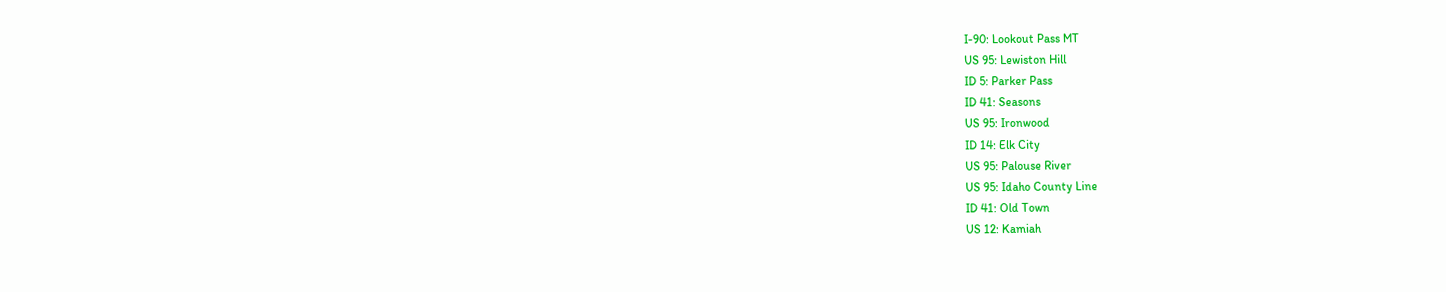I-90: Lookout Pass MT
US 95: Lewiston Hill
ID 5: Parker Pass
ID 41: Seasons
US 95: Ironwood
ID 14: Elk City
US 95: Palouse River
US 95: Idaho County Line
ID 41: Old Town
US 12: Kamiah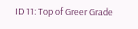ID 11: Top of Greer Grade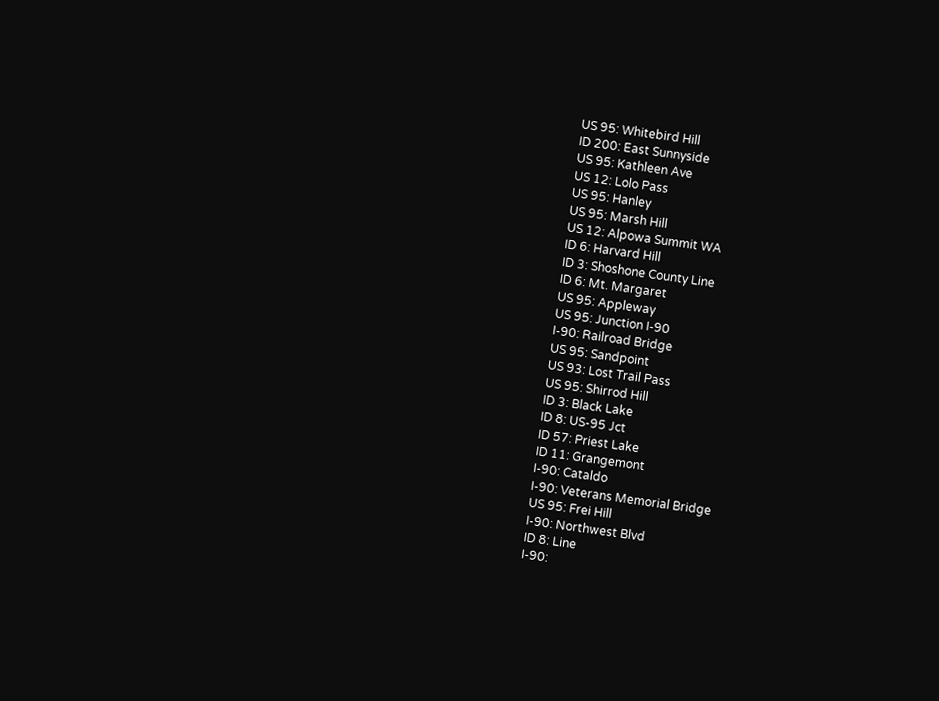US 95: Whitebird Hill
ID 200: East Sunnyside
US 95: Kathleen Ave
US 12: Lolo Pass
US 95: Hanley
US 95: Marsh Hill
US 12: Alpowa Summit WA
ID 6: Harvard Hill
ID 3: Shoshone County Line
ID 6: Mt. Margaret
US 95: Appleway
US 95: Junction I-90
I-90: Railroad Bridge
US 95: Sandpoint
US 93: Lost Trail Pass
US 95: Shirrod Hill
ID 3: Black Lake
ID 8: US-95 Jct
ID 57: Priest Lake
ID 11: Grangemont
I-90: Cataldo
I-90: Veterans Memorial Bridge
US 95: Frei Hill
I-90: Northwest Blvd
ID 8: Line
I-90: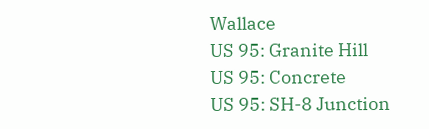Wallace
US 95: Granite Hill
US 95: Concrete
US 95: SH-8 Junction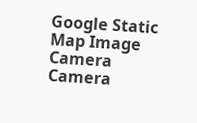Google Static Map Image
Camera Camera